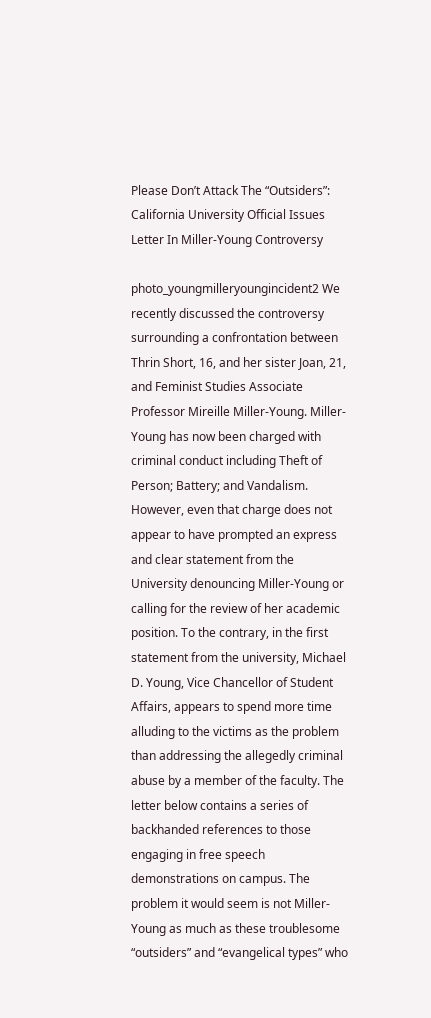Please Don’t Attack The “Outsiders”: California University Official Issues Letter In Miller-Young Controversy

photo_youngmilleryoungincident2 We recently discussed the controversy surrounding a confrontation between Thrin Short, 16, and her sister Joan, 21, and Feminist Studies Associate Professor Mireille Miller-Young. Miller-Young has now been charged with criminal conduct including Theft of Person; Battery; and Vandalism. However, even that charge does not appear to have prompted an express and clear statement from the University denouncing Miller-Young or calling for the review of her academic position. To the contrary, in the first statement from the university, Michael D. Young, Vice Chancellor of Student Affairs, appears to spend more time alluding to the victims as the problem than addressing the allegedly criminal abuse by a member of the faculty. The letter below contains a series of backhanded references to those engaging in free speech demonstrations on campus. The problem it would seem is not Miller-Young as much as these troublesome “outsiders” and “evangelical types” who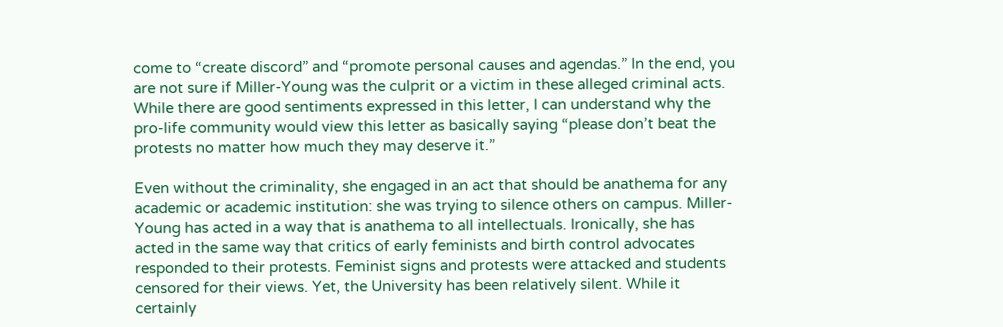come to “create discord” and “promote personal causes and agendas.” In the end, you are not sure if Miller-Young was the culprit or a victim in these alleged criminal acts. While there are good sentiments expressed in this letter, I can understand why the pro-life community would view this letter as basically saying “please don’t beat the protests no matter how much they may deserve it.”

Even without the criminality, she engaged in an act that should be anathema for any academic or academic institution: she was trying to silence others on campus. Miller-Young has acted in a way that is anathema to all intellectuals. Ironically, she has acted in the same way that critics of early feminists and birth control advocates responded to their protests. Feminist signs and protests were attacked and students censored for their views. Yet, the University has been relatively silent. While it certainly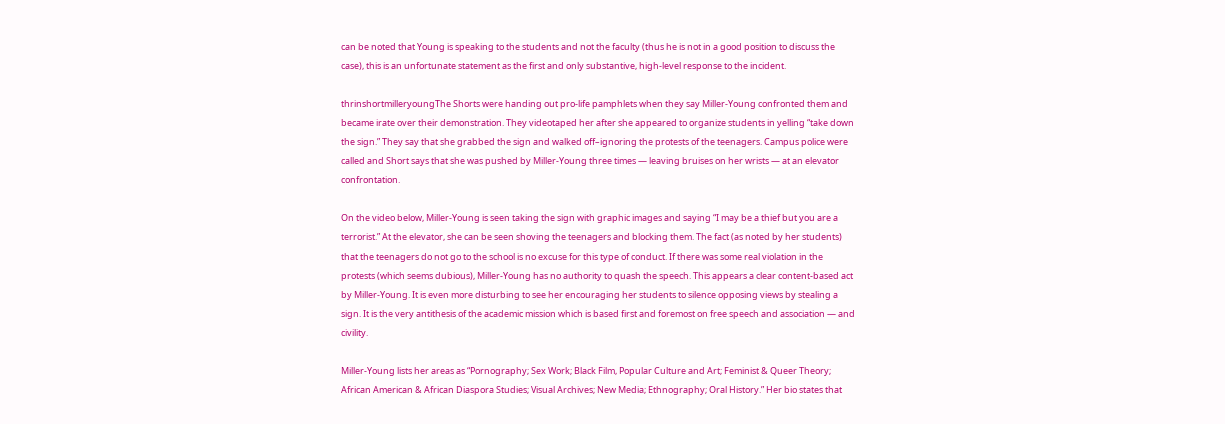can be noted that Young is speaking to the students and not the faculty (thus he is not in a good position to discuss the case), this is an unfortunate statement as the first and only substantive, high-level response to the incident.

thrinshortmilleryoungThe Shorts were handing out pro-life pamphlets when they say Miller-Young confronted them and became irate over their demonstration. They videotaped her after she appeared to organize students in yelling “take down the sign.” They say that she grabbed the sign and walked off–ignoring the protests of the teenagers. Campus police were called and Short says that she was pushed by Miller-Young three times — leaving bruises on her wrists — at an elevator confrontation.

On the video below, Miller-Young is seen taking the sign with graphic images and saying “I may be a thief but you are a terrorist.” At the elevator, she can be seen shoving the teenagers and blocking them. The fact (as noted by her students) that the teenagers do not go to the school is no excuse for this type of conduct. If there was some real violation in the protests (which seems dubious), Miller-Young has no authority to quash the speech. This appears a clear content-based act by Miller-Young. It is even more disturbing to see her encouraging her students to silence opposing views by stealing a sign. It is the very antithesis of the academic mission which is based first and foremost on free speech and association — and civility.

Miller-Young lists her areas as “Pornography; Sex Work; Black Film, Popular Culture and Art; Feminist & Queer Theory; African American & African Diaspora Studies; Visual Archives; New Media; Ethnography; Oral History.” Her bio states that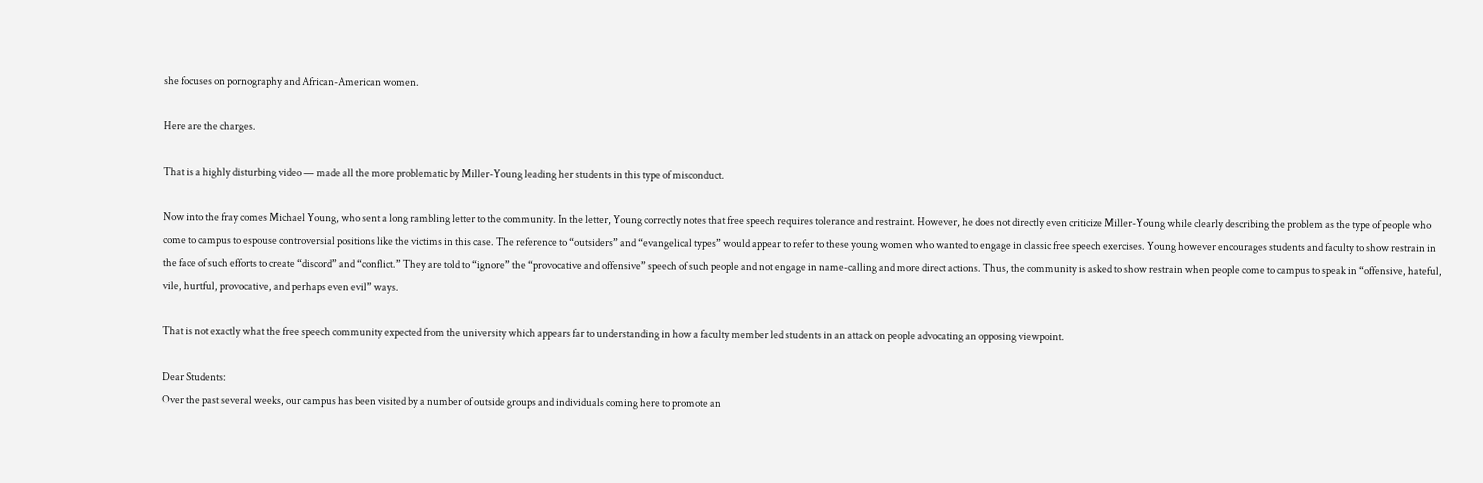she focuses on pornography and African-American women.

Here are the charges.

That is a highly disturbing video — made all the more problematic by Miller-Young leading her students in this type of misconduct.

Now into the fray comes Michael Young, who sent a long rambling letter to the community. In the letter, Young correctly notes that free speech requires tolerance and restraint. However, he does not directly even criticize Miller-Young while clearly describing the problem as the type of people who come to campus to espouse controversial positions like the victims in this case. The reference to “outsiders” and “evangelical types” would appear to refer to these young women who wanted to engage in classic free speech exercises. Young however encourages students and faculty to show restrain in the face of such efforts to create “discord” and “conflict.” They are told to “ignore” the “provocative and offensive” speech of such people and not engage in name-calling and more direct actions. Thus, the community is asked to show restrain when people come to campus to speak in “offensive, hateful, vile, hurtful, provocative, and perhaps even evil” ways.

That is not exactly what the free speech community expected from the university which appears far to understanding in how a faculty member led students in an attack on people advocating an opposing viewpoint.

Dear Students:
Over the past several weeks, our campus has been visited by a number of outside groups and individuals coming here to promote an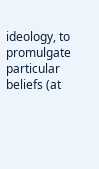ideology, to promulgate particular beliefs (at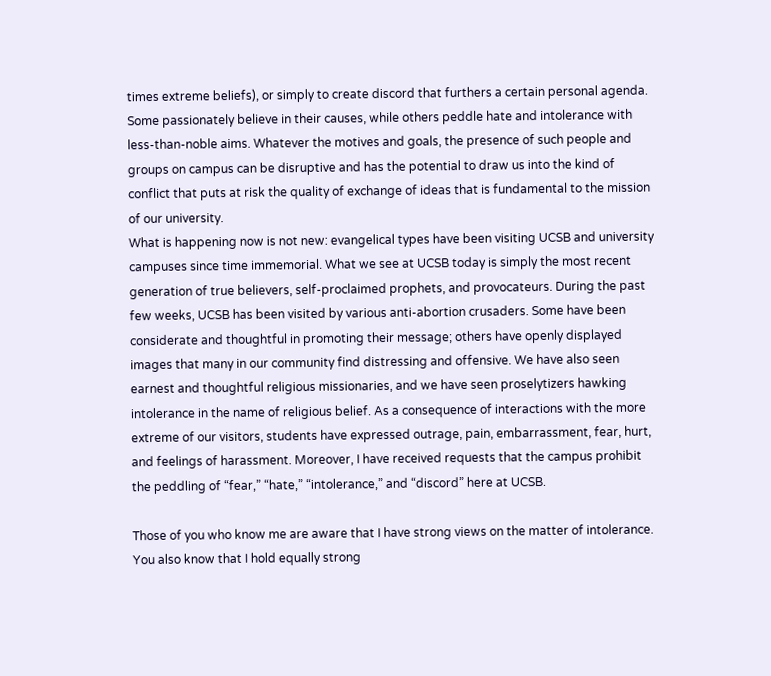times extreme beliefs), or simply to create discord that furthers a certain personal agenda. Some passionately believe in their causes, while others peddle hate and intolerance with less-than-noble aims. Whatever the motives and goals, the presence of such people and groups on campus can be disruptive and has the potential to draw us into the kind of conflict that puts at risk the quality of exchange of ideas that is fundamental to the mission of our university.
What is happening now is not new: evangelical types have been visiting UCSB and university campuses since time immemorial. What we see at UCSB today is simply the most recent generation of true believers, self-proclaimed prophets, and provocateurs. During the past few weeks, UCSB has been visited by various anti-abortion crusaders. Some have been considerate and thoughtful in promoting their message; others have openly displayed images that many in our community find distressing and offensive. We have also seen earnest and thoughtful religious missionaries, and we have seen proselytizers hawking intolerance in the name of religious belief. As a consequence of interactions with the more extreme of our visitors, students have expressed outrage, pain, embarrassment, fear, hurt, and feelings of harassment. Moreover, I have received requests that the campus prohibit the peddling of “fear,” “hate,” “intolerance,” and “discord” here at UCSB.

Those of you who know me are aware that I have strong views on the matter of intolerance. You also know that I hold equally strong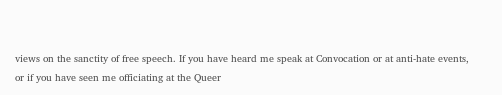views on the sanctity of free speech. If you have heard me speak at Convocation or at anti-hate events, or if you have seen me officiating at the Queer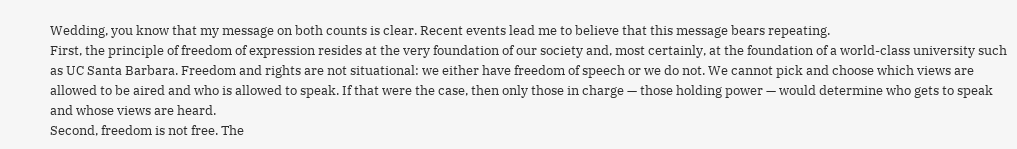Wedding, you know that my message on both counts is clear. Recent events lead me to believe that this message bears repeating.
First, the principle of freedom of expression resides at the very foundation of our society and, most certainly, at the foundation of a world-class university such as UC Santa Barbara. Freedom and rights are not situational: we either have freedom of speech or we do not. We cannot pick and choose which views are allowed to be aired and who is allowed to speak. If that were the case, then only those in charge — those holding power — would determine who gets to speak and whose views are heard.
Second, freedom is not free. The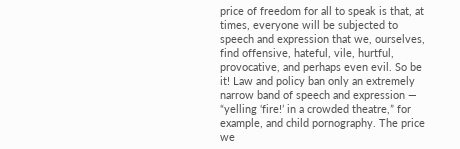price of freedom for all to speak is that, at times, everyone will be subjected to speech and expression that we, ourselves, find offensive, hateful, vile, hurtful, provocative, and perhaps even evil. So be it! Law and policy ban only an extremely narrow band of speech and expression — “yelling ‘fire!’ in a crowded theatre,” for example, and child pornography. The price we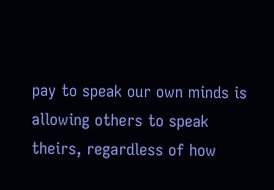pay to speak our own minds is allowing others to speak theirs, regardless of how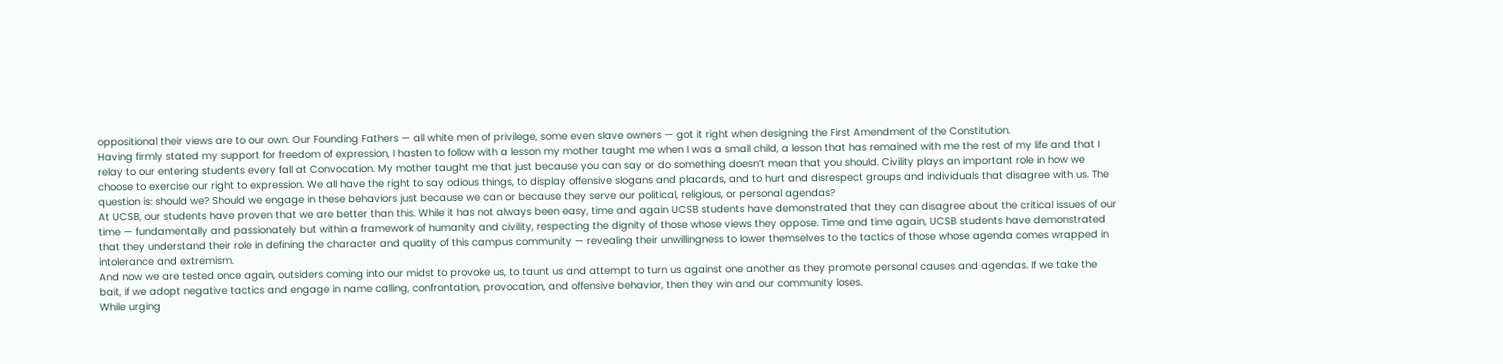oppositional their views are to our own. Our Founding Fathers — all white men of privilege, some even slave owners — got it right when designing the First Amendment of the Constitution.
Having firmly stated my support for freedom of expression, I hasten to follow with a lesson my mother taught me when I was a small child, a lesson that has remained with me the rest of my life and that I relay to our entering students every fall at Convocation. My mother taught me that just because you can say or do something doesn’t mean that you should. Civility plays an important role in how we choose to exercise our right to expression. We all have the right to say odious things, to display offensive slogans and placards, and to hurt and disrespect groups and individuals that disagree with us. The question is: should we? Should we engage in these behaviors just because we can or because they serve our political, religious, or personal agendas?
At UCSB, our students have proven that we are better than this. While it has not always been easy, time and again UCSB students have demonstrated that they can disagree about the critical issues of our time — fundamentally and passionately but within a framework of humanity and civility, respecting the dignity of those whose views they oppose. Time and time again, UCSB students have demonstrated that they understand their role in defining the character and quality of this campus community — revealing their unwillingness to lower themselves to the tactics of those whose agenda comes wrapped in intolerance and extremism.
And now we are tested once again, outsiders coming into our midst to provoke us, to taunt us and attempt to turn us against one another as they promote personal causes and agendas. If we take the bait, if we adopt negative tactics and engage in name calling, confrontation, provocation, and offensive behavior, then they win and our community loses.
While urging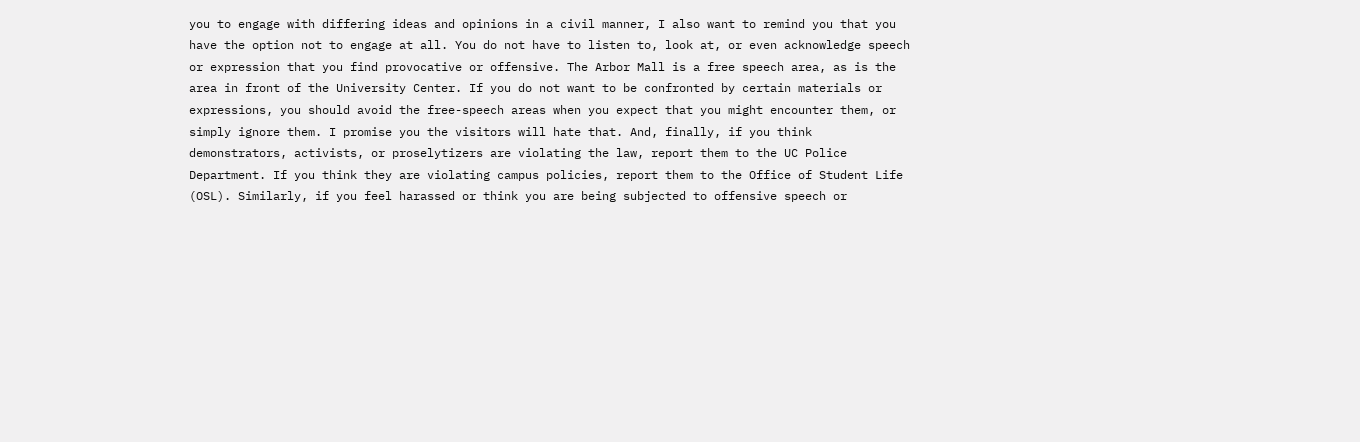you to engage with differing ideas and opinions in a civil manner, I also want to remind you that you have the option not to engage at all. You do not have to listen to, look at, or even acknowledge speech or expression that you find provocative or offensive. The Arbor Mall is a free speech area, as is the area in front of the University Center. If you do not want to be confronted by certain materials or expressions, you should avoid the free-speech areas when you expect that you might encounter them, or simply ignore them. I promise you the visitors will hate that. And, finally, if you think demonstrators, activists, or proselytizers are violating the law, report them to the UC Police Department. If you think they are violating campus policies, report them to the Office of Student Life (OSL). Similarly, if you feel harassed or think you are being subjected to offensive speech or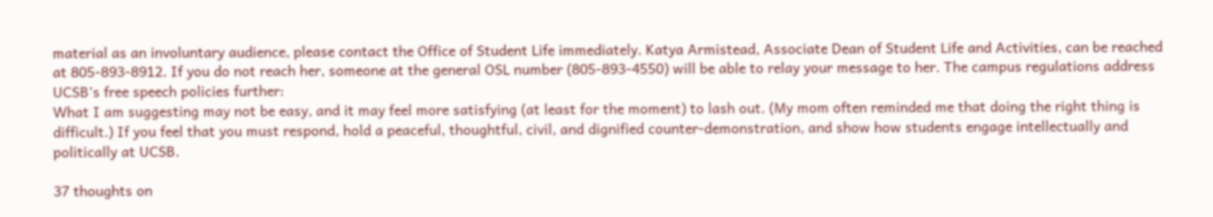material as an involuntary audience, please contact the Office of Student Life immediately. Katya Armistead, Associate Dean of Student Life and Activities, can be reached at 805-893-8912. If you do not reach her, someone at the general OSL number (805-893-4550) will be able to relay your message to her. The campus regulations address UCSB’s free speech policies further:
What I am suggesting may not be easy, and it may feel more satisfying (at least for the moment) to lash out. (My mom often reminded me that doing the right thing is difficult.) If you feel that you must respond, hold a peaceful, thoughtful, civil, and dignified counter-demonstration, and show how students engage intellectually and politically at UCSB.

37 thoughts on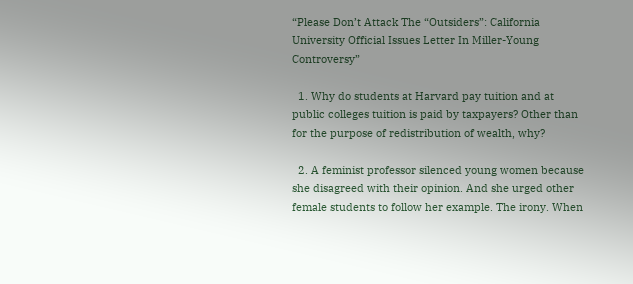“Please Don’t Attack The “Outsiders”: California University Official Issues Letter In Miller-Young Controversy”

  1. Why do students at Harvard pay tuition and at public colleges tuition is paid by taxpayers? Other than for the purpose of redistribution of wealth, why?

  2. A feminist professor silenced young women because she disagreed with their opinion. And she urged other female students to follow her example. The irony. When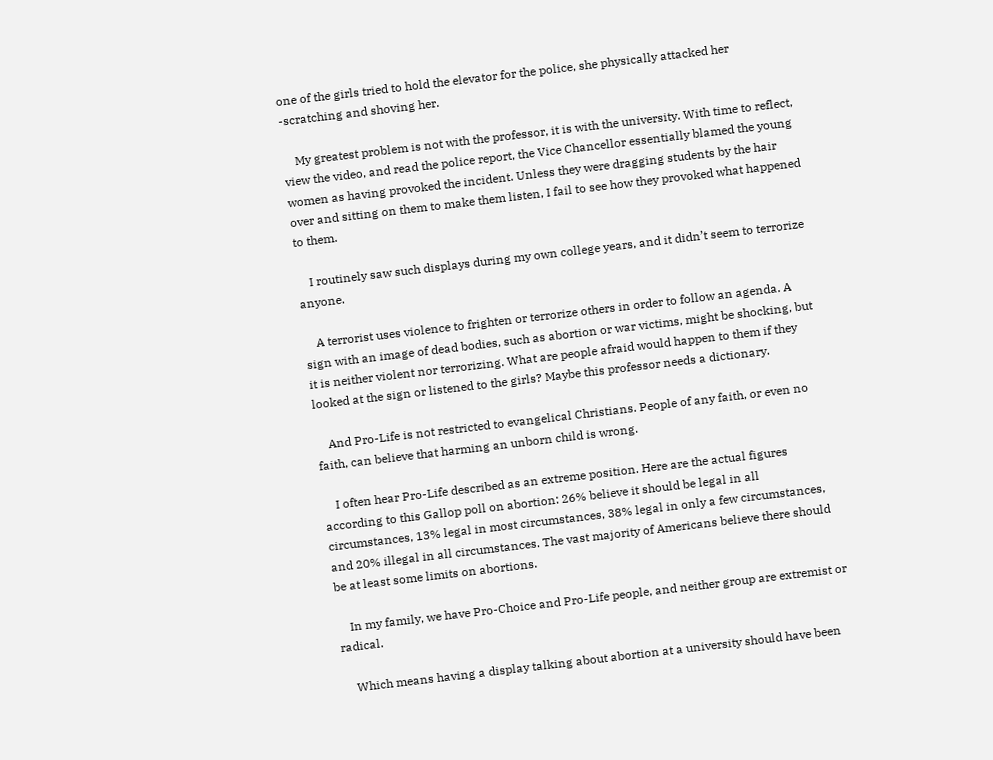one of the girls tried to hold the elevator for the police, she physically attacked her -scratching and shoving her.

    My greatest problem is not with the professor, it is with the university. With time to reflect, view the video, and read the police report, the Vice Chancellor essentially blamed the young women as having provoked the incident. Unless they were dragging students by the hair over and sitting on them to make them listen, I fail to see how they provoked what happened to them.

    I routinely saw such displays during my own college years, and it didn’t seem to terrorize anyone.

    A terrorist uses violence to frighten or terrorize others in order to follow an agenda. A sign with an image of dead bodies, such as abortion or war victims, might be shocking, but it is neither violent nor terrorizing. What are people afraid would happen to them if they looked at the sign or listened to the girls? Maybe this professor needs a dictionary.

    And Pro-Life is not restricted to evangelical Christians. People of any faith, or even no faith, can believe that harming an unborn child is wrong.

    I often hear Pro-Life described as an extreme position. Here are the actual figures according to this Gallop poll on abortion: 26% believe it should be legal in all circumstances, 13% legal in most circumstances, 38% legal in only a few circumstances, and 20% illegal in all circumstances. The vast majority of Americans believe there should be at least some limits on abortions.

    In my family, we have Pro-Choice and Pro-Life people, and neither group are extremist or radical.

    Which means having a display talking about abortion at a university should have been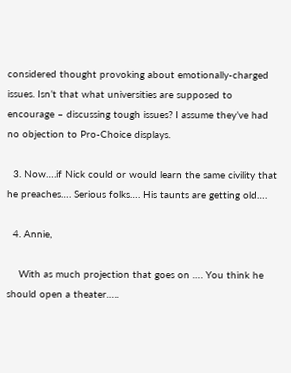considered thought provoking about emotionally-charged issues. Isn’t that what universities are supposed to encourage – discussing tough issues? I assume they’ve had no objection to Pro-Choice displays.

  3. Now….if Nick could or would learn the same civility that he preaches…. Serious folks…. His taunts are getting old….

  4. Annie,

    With as much projection that goes on …. You think he should open a theater…..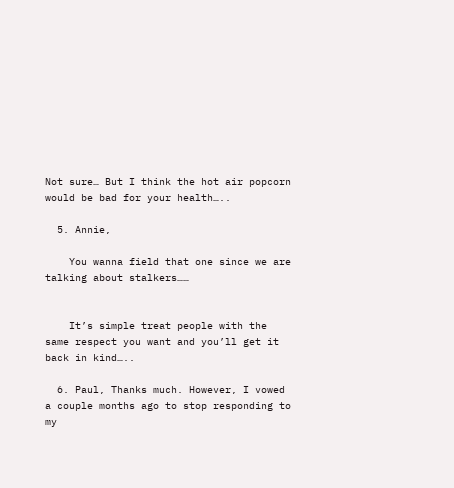Not sure… But I think the hot air popcorn would be bad for your health…..

  5. Annie,

    You wanna field that one since we are talking about stalkers……


    It’s simple treat people with the same respect you want and you’ll get it back in kind…..

  6. Paul, Thanks much. However, I vowed a couple months ago to stop responding to my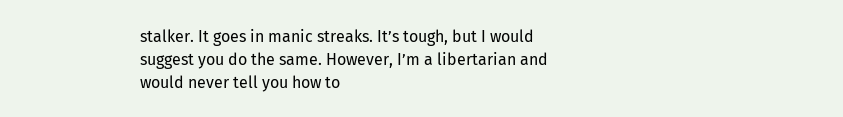stalker. It goes in manic streaks. It’s tough, but I would suggest you do the same. However, I’m a libertarian and would never tell you how to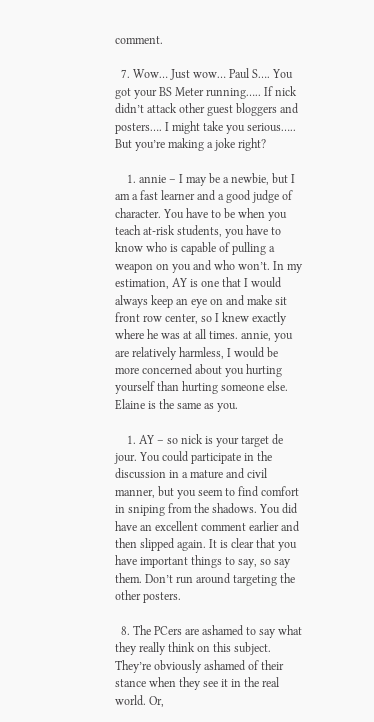comment.

  7. Wow… Just wow… Paul S…. You got your BS Meter running….. If nick didn’t attack other guest bloggers and posters…. I might take you serious….. But you’re making a joke right?

    1. annie – I may be a newbie, but I am a fast learner and a good judge of character. You have to be when you teach at-risk students, you have to know who is capable of pulling a weapon on you and who won’t. In my estimation, AY is one that I would always keep an eye on and make sit front row center, so I knew exactly where he was at all times. annie, you are relatively harmless, I would be more concerned about you hurting yourself than hurting someone else. Elaine is the same as you.

    1. AY – so nick is your target de jour. You could participate in the discussion in a mature and civil manner, but you seem to find comfort in sniping from the shadows. You did have an excellent comment earlier and then slipped again. It is clear that you have important things to say, so say them. Don’t run around targeting the other posters.

  8. The PCers are ashamed to say what they really think on this subject. They’re obviously ashamed of their stance when they see it in the real world. Or,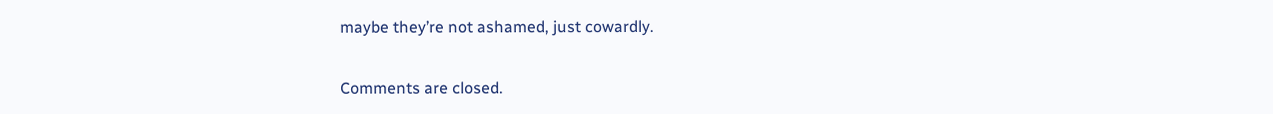maybe they’re not ashamed, just cowardly.

Comments are closed.